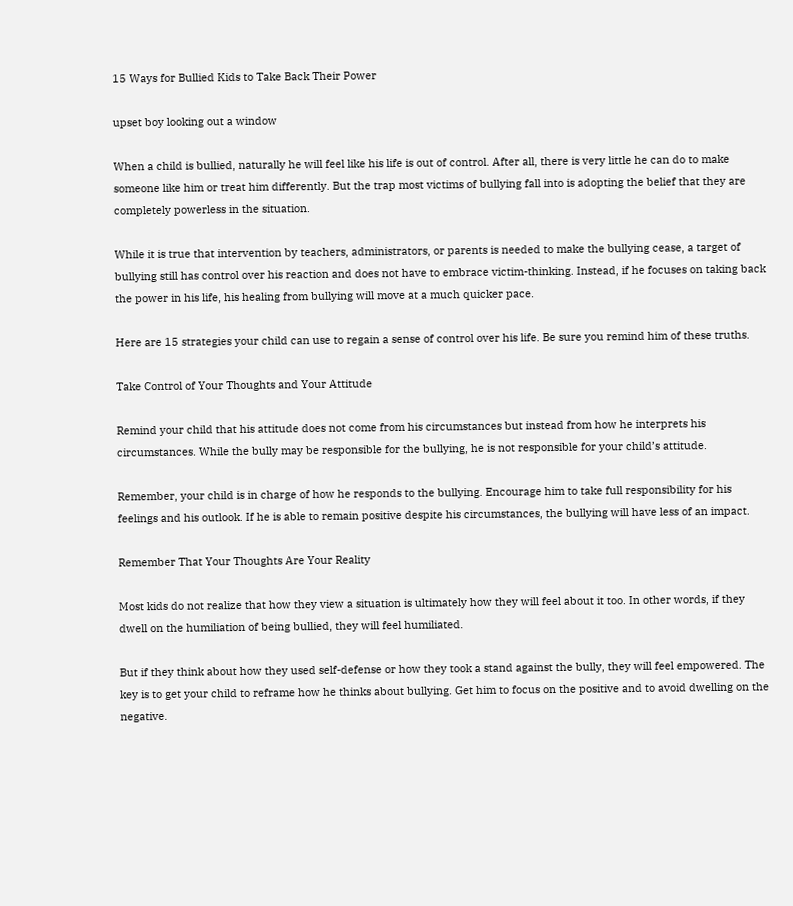15 Ways for Bullied Kids to Take Back Their Power

upset boy looking out a window

When a child is bullied, naturally he will feel like his life is out of control. After all, there is very little he can do to make someone like him or treat him differently. But the trap most victims of bullying fall into is adopting the belief that they are completely powerless in the situation.

While it is true that intervention by teachers, administrators, or parents is needed to make the bullying cease, a target of bullying still has control over his reaction and does not have to embrace victim-thinking. Instead, if he focuses on taking back the power in his life, his healing from bullying will move at a much quicker pace.

Here are 15 strategies your child can use to regain a sense of control over his life. Be sure you remind him of these truths.

Take Control of Your Thoughts and Your Attitude

Remind your child that his attitude does not come from his circumstances but instead from how he interprets his circumstances. While the bully may be responsible for the bullying, he is not responsible for your child’s attitude.

Remember, your child is in charge of how he responds to the bullying. Encourage him to take full responsibility for his feelings and his outlook. If he is able to remain positive despite his circumstances, the bullying will have less of an impact.

Remember That Your Thoughts Are Your Reality

Most kids do not realize that how they view a situation is ultimately how they will feel about it too. In other words, if they dwell on the humiliation of being bullied, they will feel humiliated.

But if they think about how they used self-defense or how they took a stand against the bully, they will feel empowered. The key is to get your child to reframe how he thinks about bullying. Get him to focus on the positive and to avoid dwelling on the negative.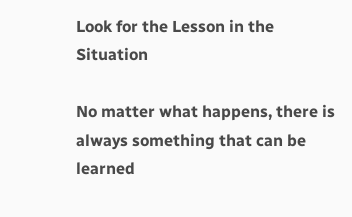Look for the Lesson in the Situation

No matter what happens, there is always something that can be learned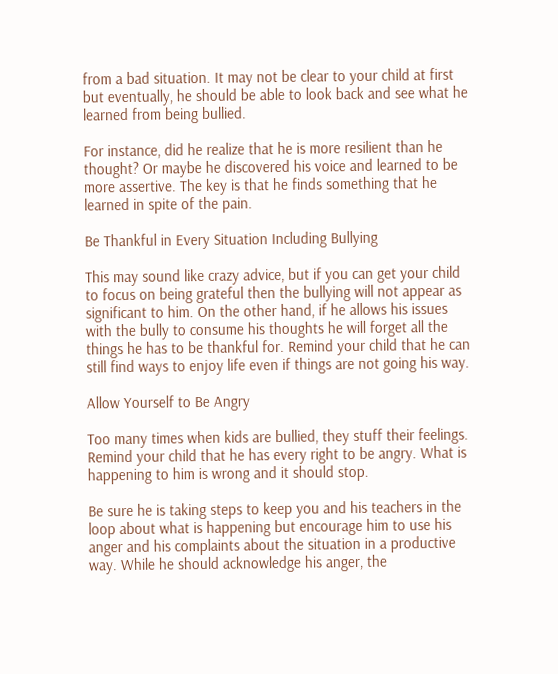from a bad situation. It may not be clear to your child at first but eventually, he should be able to look back and see what he learned from being bullied.

For instance, did he realize that he is more resilient than he thought? Or maybe he discovered his voice and learned to be more assertive. The key is that he finds something that he learned in spite of the pain.

Be Thankful in Every Situation Including Bullying

This may sound like crazy advice, but if you can get your child to focus on being grateful then the bullying will not appear as significant to him. On the other hand, if he allows his issues with the bully to consume his thoughts he will forget all the things he has to be thankful for. Remind your child that he can still find ways to enjoy life even if things are not going his way.

Allow Yourself to Be Angry

Too many times when kids are bullied, they stuff their feelings. Remind your child that he has every right to be angry. What is happening to him is wrong and it should stop.

Be sure he is taking steps to keep you and his teachers in the loop about what is happening but encourage him to use his anger and his complaints about the situation in a productive way. While he should acknowledge his anger, the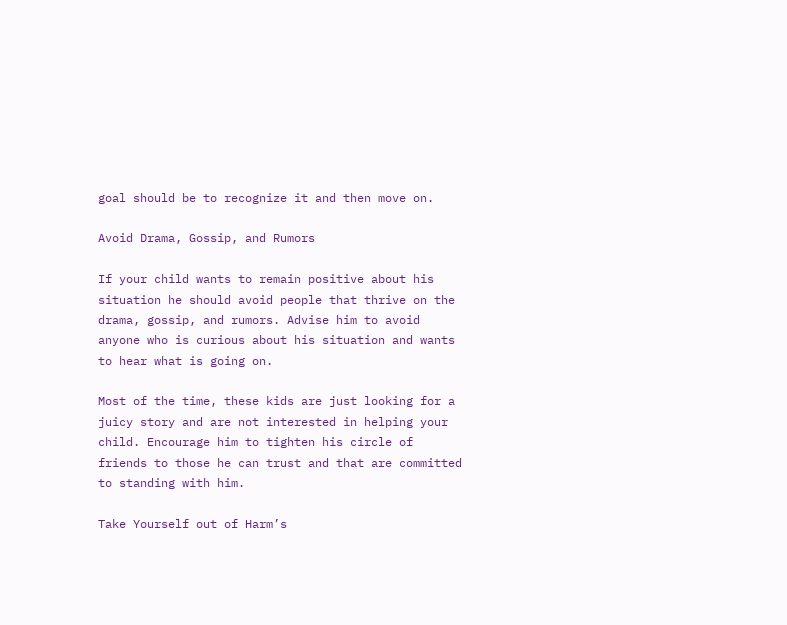goal should be to recognize it and then move on.

Avoid Drama, Gossip, and Rumors

If your child wants to remain positive about his situation he should avoid people that thrive on the drama, gossip, and rumors. Advise him to avoid anyone who is curious about his situation and wants to hear what is going on.

Most of the time, these kids are just looking for a juicy story and are not interested in helping your child. Encourage him to tighten his circle of friends to those he can trust and that are committed to standing with him.

Take Yourself out of Harm’s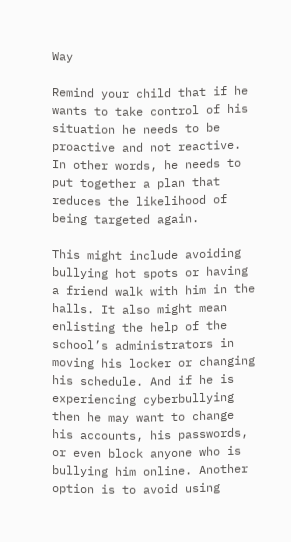Way

Remind your child that if he wants to take control of his situation he needs to be proactive and not reactive. In other words, he needs to put together a plan that reduces the likelihood of being targeted again.

This might include avoiding bullying hot spots or having a friend walk with him in the halls. It also might mean enlisting the help of the school’s administrators in moving his locker or changing his schedule. And if he is experiencing cyberbullying then he may want to change his accounts, his passwords, or even block anyone who is bullying him online. Another option is to avoid using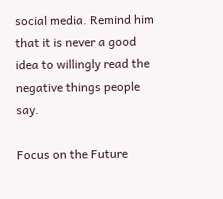social media. Remind him that it is never a good idea to willingly read the negative things people say.

Focus on the Future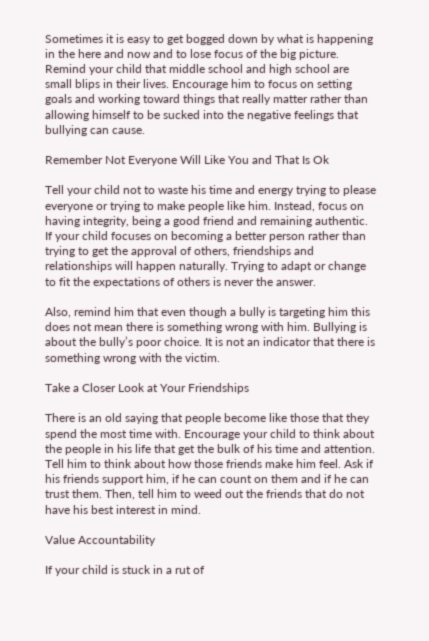Sometimes it is easy to get bogged down by what is happening in the here and now and to lose focus of the big picture. Remind your child that middle school and high school are small blips in their lives. Encourage him to focus on setting goals and working toward things that really matter rather than allowing himself to be sucked into the negative feelings that bullying can cause.

Remember Not Everyone Will Like You and That Is Ok

Tell your child not to waste his time and energy trying to please everyone or trying to make people like him. Instead, focus on having integrity, being a good friend and remaining authentic. If your child focuses on becoming a better person rather than trying to get the approval of others, friendships and relationships will happen naturally. Trying to adapt or change to fit the expectations of others is never the answer.

Also, remind him that even though a bully is targeting him this does not mean there is something wrong with him. Bullying is about the bully’s poor choice. It is not an indicator that there is something wrong with the victim.

Take a Closer Look at Your Friendships

There is an old saying that people become like those that they spend the most time with. Encourage your child to think about the people in his life that get the bulk of his time and attention. Tell him to think about how those friends make him feel. Ask if his friends support him, if he can count on them and if he can trust them. Then, tell him to weed out the friends that do not have his best interest in mind.

Value Accountability

If your child is stuck in a rut of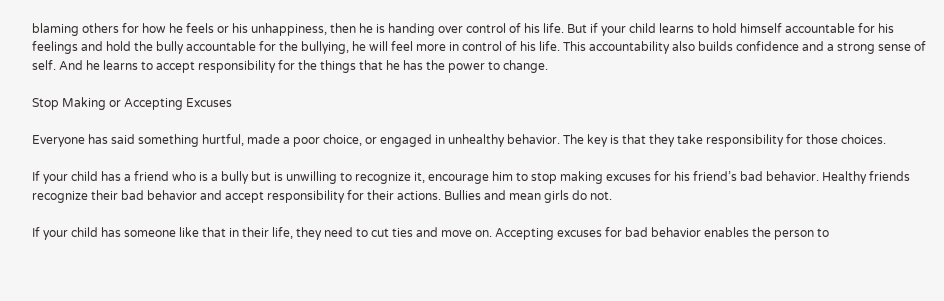blaming others for how he feels or his unhappiness, then he is handing over control of his life. But if your child learns to hold himself accountable for his feelings and hold the bully accountable for the bullying, he will feel more in control of his life. This accountability also builds confidence and a strong sense of self. And he learns to accept responsibility for the things that he has the power to change.

Stop Making or Accepting Excuses

Everyone has said something hurtful, made a poor choice, or engaged in unhealthy behavior. The key is that they take responsibility for those choices.

If your child has a friend who is a bully but is unwilling to recognize it, encourage him to stop making excuses for his friend’s bad behavior. Healthy friends recognize their bad behavior and accept responsibility for their actions. Bullies and mean girls do not.

If your child has someone like that in their life, they need to cut ties and move on. Accepting excuses for bad behavior enables the person to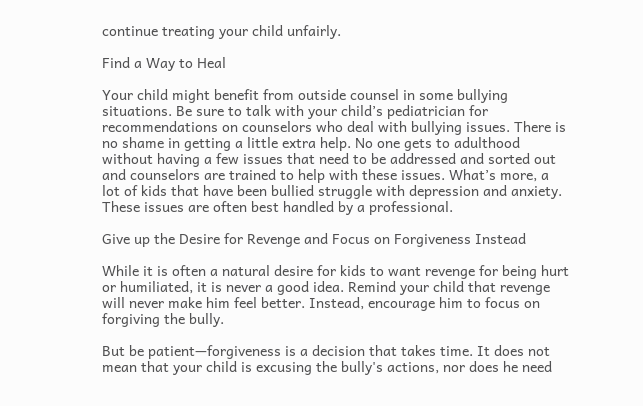continue treating your child unfairly.

Find a Way to Heal

Your child might benefit from outside counsel in some bullying situations. Be sure to talk with your child’s pediatrician for recommendations on counselors who deal with bullying issues. There is no shame in getting a little extra help. No one gets to adulthood without having a few issues that need to be addressed and sorted out and counselors are trained to help with these issues. What’s more, a lot of kids that have been bullied struggle with depression and anxiety. These issues are often best handled by a professional.

Give up the Desire for Revenge and Focus on Forgiveness Instead

While it is often a natural desire for kids to want revenge for being hurt or humiliated, it is never a good idea. Remind your child that revenge will never make him feel better. Instead, encourage him to focus on forgiving the bully.

But be patient—forgiveness is a decision that takes time. It does not mean that your child is excusing the bully's actions, nor does he need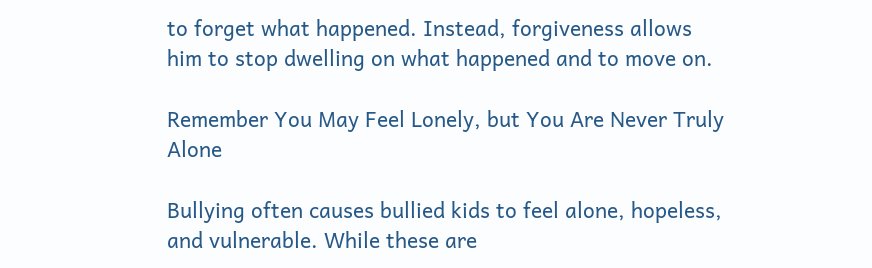to forget what happened. Instead, forgiveness allows him to stop dwelling on what happened and to move on.

Remember You May Feel Lonely, but You Are Never Truly Alone

Bullying often causes bullied kids to feel alone, hopeless, and vulnerable. While these are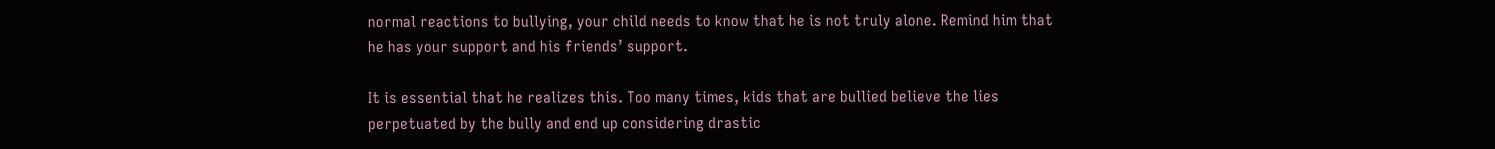normal reactions to bullying, your child needs to know that he is not truly alone. Remind him that he has your support and his friends’ support.

It is essential that he realizes this. Too many times, kids that are bullied believe the lies perpetuated by the bully and end up considering drastic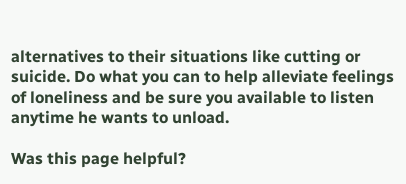alternatives to their situations like cutting or suicide. Do what you can to help alleviate feelings of loneliness and be sure you available to listen anytime he wants to unload.

Was this page helpful?